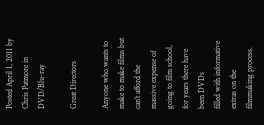Posted April 1, 2011 by Chris Patmore in DVD/Blu-ray

Great Directors

Anyone who wants to make to make films but can’t afford the
massive expense of going to film school, for years there have been DVDs
filled with informative extras on the filmmaking process.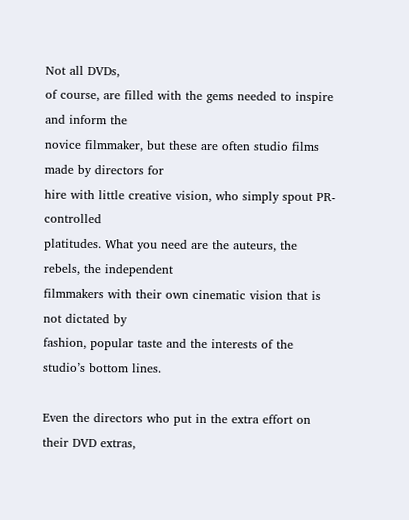Not all DVDs,
of course, are filled with the gems needed to inspire and inform the
novice filmmaker, but these are often studio films made by directors for
hire with little creative vision, who simply spout PR-controlled
platitudes. What you need are the auteurs, the rebels, the independent
filmmakers with their own cinematic vision that is not dictated by
fashion, popular taste and the interests of the studio’s bottom lines.

Even the directors who put in the extra effort on their DVD extras,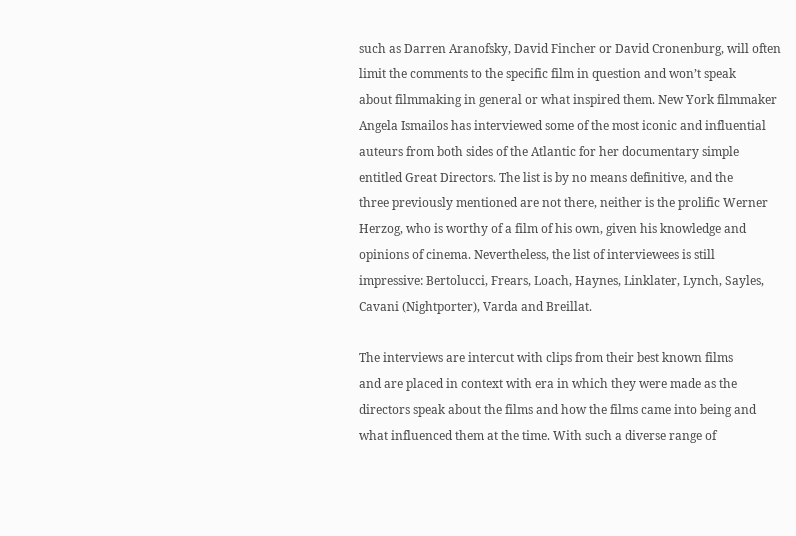such as Darren Aranofsky, David Fincher or David Cronenburg, will often
limit the comments to the specific film in question and won’t speak
about filmmaking in general or what inspired them. New York filmmaker
Angela Ismailos has interviewed some of the most iconic and influential
auteurs from both sides of the Atlantic for her documentary simple
entitled Great Directors. The list is by no means definitive, and the
three previously mentioned are not there, neither is the prolific Werner
Herzog, who is worthy of a film of his own, given his knowledge and
opinions of cinema. Nevertheless, the list of interviewees is still
impressive: Bertolucci, Frears, Loach, Haynes, Linklater, Lynch, Sayles,
Cavani (Nightporter), Varda and Breillat.

The interviews are intercut with clips from their best known films
and are placed in context with era in which they were made as the
directors speak about the films and how the films came into being and
what influenced them at the time. With such a diverse range of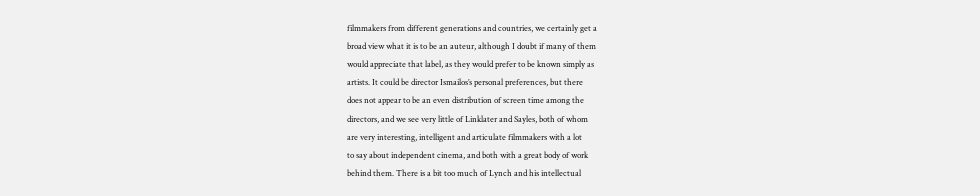filmmakers from different generations and countries, we certainly get a
broad view what it is to be an auteur, although I doubt if many of them
would appreciate that label, as they would prefer to be known simply as
artists. It could be director Ismailos’s personal preferences, but there
does not appear to be an even distribution of screen time among the
directors, and we see very little of Linklater and Sayles, both of whom
are very interesting, intelligent and articulate filmmakers with a lot
to say about independent cinema, and both with a great body of work
behind them. There is a bit too much of Lynch and his intellectual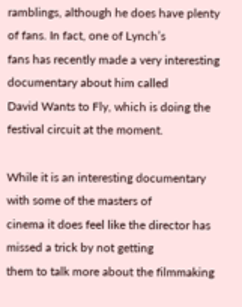ramblings, although he does have plenty of fans. In fact, one of Lynch’s
fans has recently made a very interesting documentary about him called
David Wants to Fly, which is doing the festival circuit at the moment.

While it is an interesting documentary with some of the masters of
cinema it does feel like the director has missed a trick by not getting
them to talk more about the filmmaking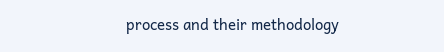process and their methodology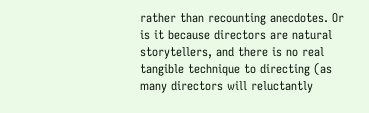rather than recounting anecdotes. Or is it because directors are natural
storytellers, and there is no real tangible technique to directing (as
many directors will reluctantly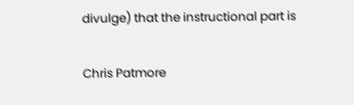divulge) that the instructional part is

Chris Patmore